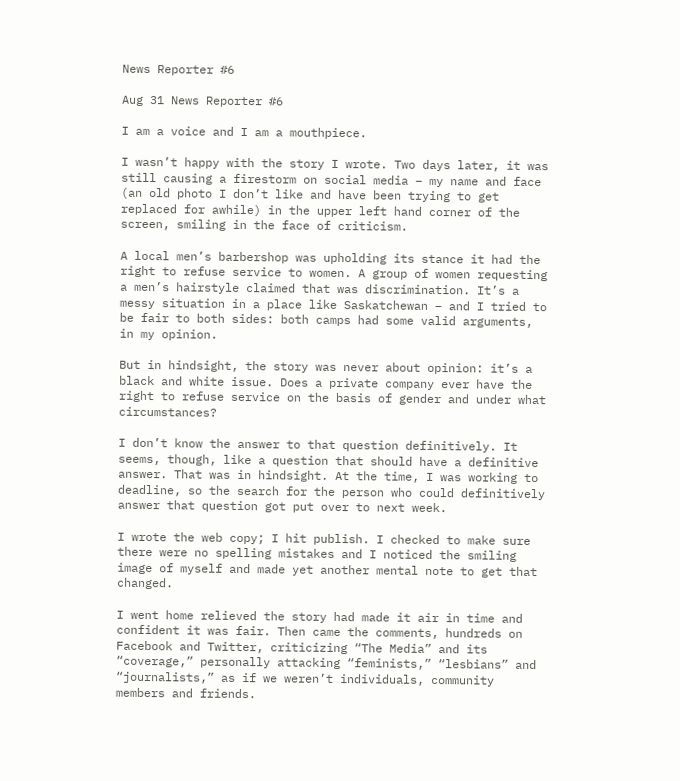News Reporter #6

Aug 31 News Reporter #6

I am a voice and I am a mouthpiece.

I wasn’t happy with the story I wrote. Two days later, it was still causing a firestorm on social media – my name and face (an old photo I don’t like and have been trying to get replaced for awhile) in the upper left hand corner of the screen, smiling in the face of criticism.

A local men’s barbershop was upholding its stance it had the right to refuse service to women. A group of women requesting a men’s hairstyle claimed that was discrimination. It’s a messy situation in a place like Saskatchewan – and I tried to be fair to both sides: both camps had some valid arguments, in my opinion.

But in hindsight, the story was never about opinion: it’s a black and white issue. Does a private company ever have the right to refuse service on the basis of gender and under what circumstances?

I don’t know the answer to that question definitively. It seems, though, like a question that should have a definitive answer. That was in hindsight. At the time, I was working to deadline, so the search for the person who could definitively answer that question got put over to next week.

I wrote the web copy; I hit publish. I checked to make sure there were no spelling mistakes and I noticed the smiling image of myself and made yet another mental note to get that changed.

I went home relieved the story had made it air in time and confident it was fair. Then came the comments, hundreds on Facebook and Twitter, criticizing “The Media” and its “coverage,” personally attacking “feminists,” “lesbians” and “journalists,” as if we weren’t individuals, community members and friends.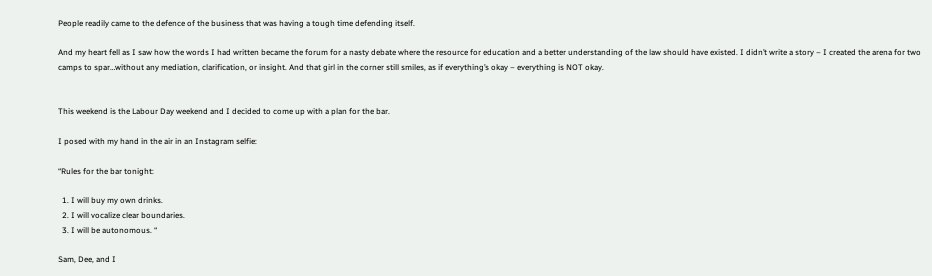People readily came to the defence of the business that was having a tough time defending itself.

And my heart fell as I saw how the words I had written became the forum for a nasty debate where the resource for education and a better understanding of the law should have existed. I didn’t write a story – I created the arena for two camps to spar…without any mediation, clarification, or insight. And that girl in the corner still smiles, as if everything’s okay – everything is NOT okay.


This weekend is the Labour Day weekend and I decided to come up with a plan for the bar.

I posed with my hand in the air in an Instagram selfie:

“Rules for the bar tonight:

  1. I will buy my own drinks.
  2. I will vocalize clear boundaries.
  3. I will be autonomous. “

Sam, Dee, and I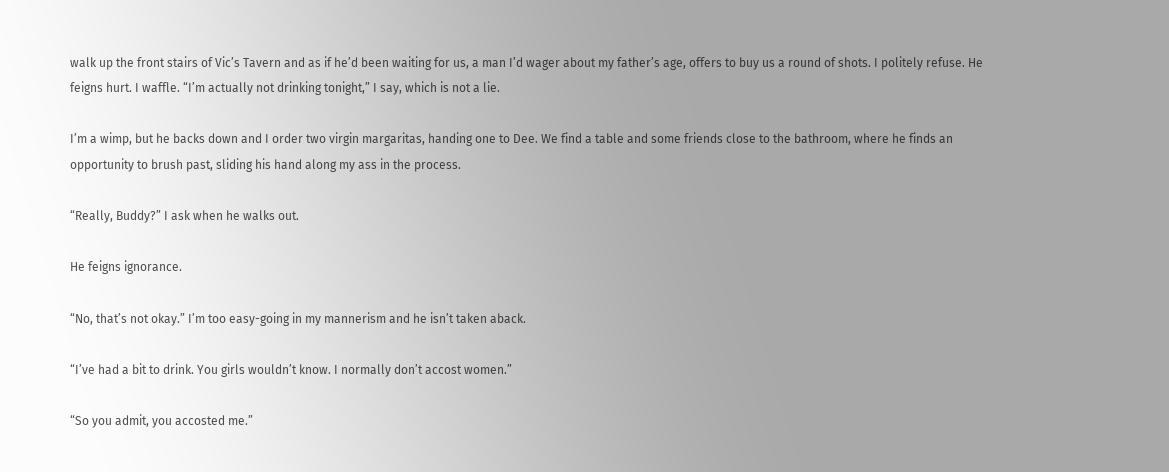walk up the front stairs of Vic’s Tavern and as if he’d been waiting for us, a man I’d wager about my father’s age, offers to buy us a round of shots. I politely refuse. He feigns hurt. I waffle. “I’m actually not drinking tonight,” I say, which is not a lie.

I’m a wimp, but he backs down and I order two virgin margaritas, handing one to Dee. We find a table and some friends close to the bathroom, where he finds an opportunity to brush past, sliding his hand along my ass in the process.

“Really, Buddy?” I ask when he walks out.

He feigns ignorance.

“No, that’s not okay.” I’m too easy-going in my mannerism and he isn’t taken aback.

“I’ve had a bit to drink. You girls wouldn’t know. I normally don’t accost women.”

“So you admit, you accosted me.”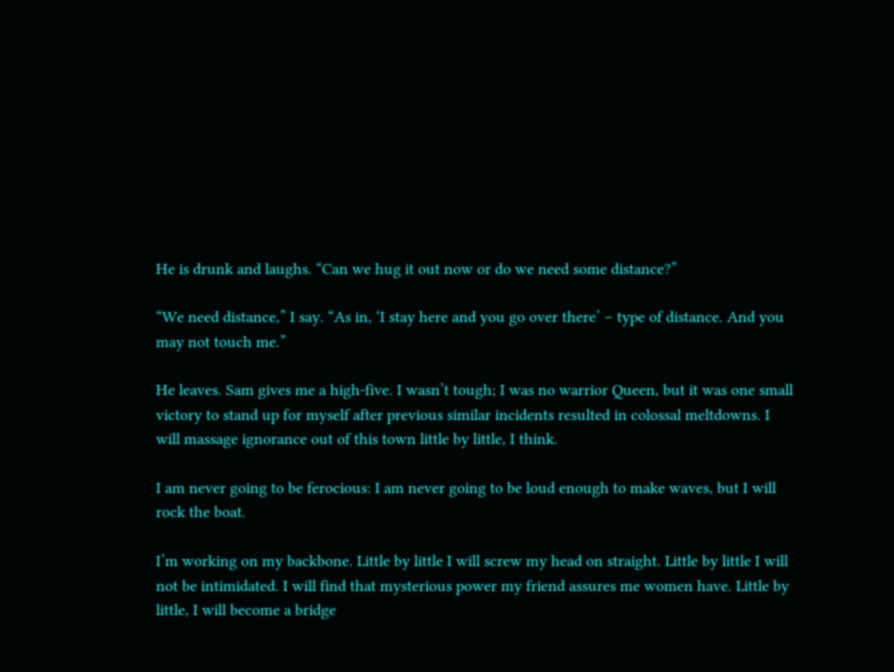He is drunk and laughs. “Can we hug it out now or do we need some distance?”

“We need distance,” I say. “As in, ‘I stay here and you go over there’ – type of distance. And you may not touch me.”

He leaves. Sam gives me a high-five. I wasn’t tough; I was no warrior Queen, but it was one small victory to stand up for myself after previous similar incidents resulted in colossal meltdowns. I will massage ignorance out of this town little by little, I think.

I am never going to be ferocious: I am never going to be loud enough to make waves, but I will rock the boat.

I’m working on my backbone. Little by little I will screw my head on straight. Little by little I will not be intimidated. I will find that mysterious power my friend assures me women have. Little by little, I will become a bridge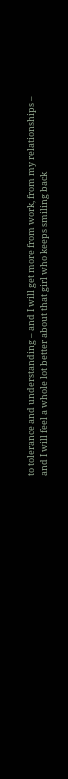to tolerance and understanding – and I will get more from work, from my relationships – and I will feel a whole lot better about that girl who keeps smiling back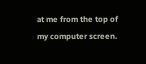at me from the top of my computer screen.